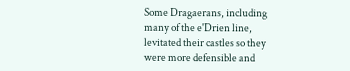Some Dragaerans, including many of the e'Drien line, levitated their castles so they were more defensible and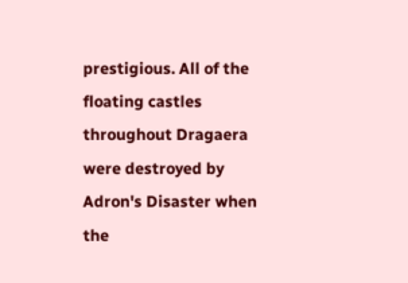prestigious. All of the floating castles throughout Dragaera were destroyed by Adron's Disaster when the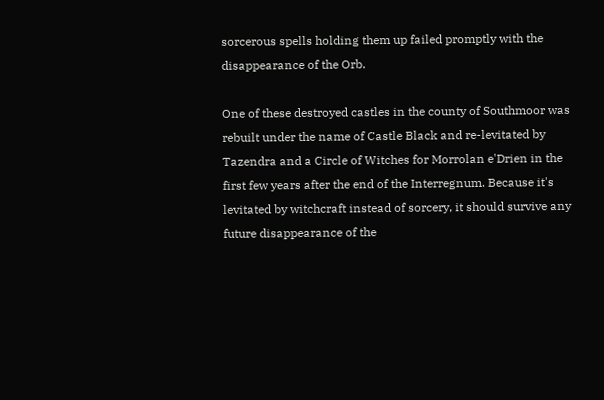sorcerous spells holding them up failed promptly with the disappearance of the Orb.

One of these destroyed castles in the county of Southmoor was rebuilt under the name of Castle Black and re-levitated by Tazendra and a Circle of Witches for Morrolan e'Drien in the first few years after the end of the Interregnum. Because it's levitated by witchcraft instead of sorcery, it should survive any future disappearance of the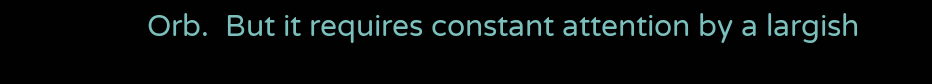Orb.  But it requires constant attention by a largish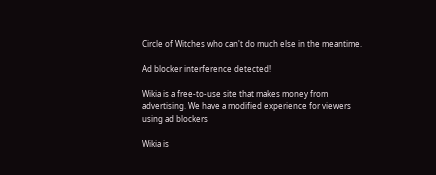Circle of Witches who can't do much else in the meantime.

Ad blocker interference detected!

Wikia is a free-to-use site that makes money from advertising. We have a modified experience for viewers using ad blockers

Wikia is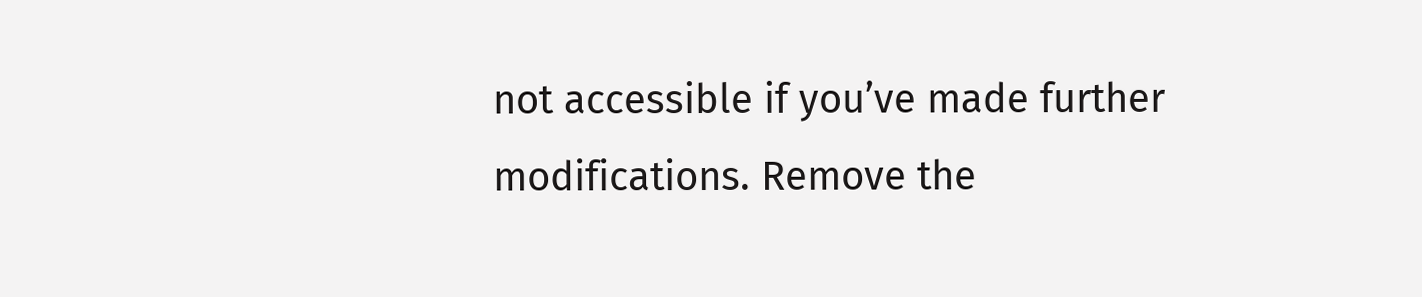not accessible if you’ve made further modifications. Remove the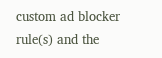custom ad blocker rule(s) and the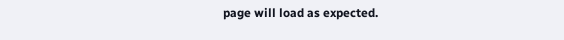page will load as expected.